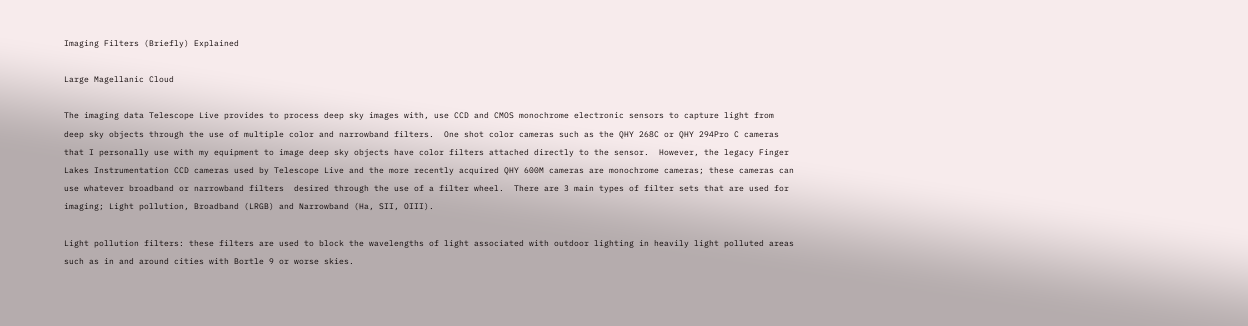Imaging Filters (Briefly) Explained

Large Magellanic Cloud

The imaging data Telescope Live provides to process deep sky images with, use CCD and CMOS monochrome electronic sensors to capture light from deep sky objects through the use of multiple color and narrowband filters.  One shot color cameras such as the QHY 268C or QHY 294Pro C cameras that I personally use with my equipment to image deep sky objects have color filters attached directly to the sensor.  However, the legacy Finger Lakes Instrumentation CCD cameras used by Telescope Live and the more recently acquired QHY 600M cameras are monochrome cameras; these cameras can use whatever broadband or narrowband filters  desired through the use of a filter wheel.  There are 3 main types of filter sets that are used for imaging; Light pollution, Broadband (LRGB) and Narrowband (Ha, SII, OIII).

Light pollution filters: these filters are used to block the wavelengths of light associated with outdoor lighting in heavily light polluted areas such as in and around cities with Bortle 9 or worse skies.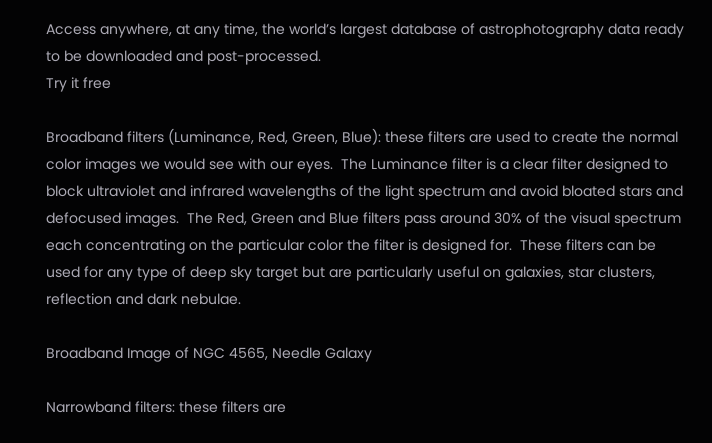Access anywhere, at any time, the world’s largest database of astrophotography data ready to be downloaded and post-processed.
Try it free

Broadband filters (Luminance, Red, Green, Blue): these filters are used to create the normal color images we would see with our eyes.  The Luminance filter is a clear filter designed to block ultraviolet and infrared wavelengths of the light spectrum and avoid bloated stars and defocused images.  The Red, Green and Blue filters pass around 30% of the visual spectrum each concentrating on the particular color the filter is designed for.  These filters can be used for any type of deep sky target but are particularly useful on galaxies, star clusters, reflection and dark nebulae.

Broadband Image of NGC 4565, Needle Galaxy

Narrowband filters: these filters are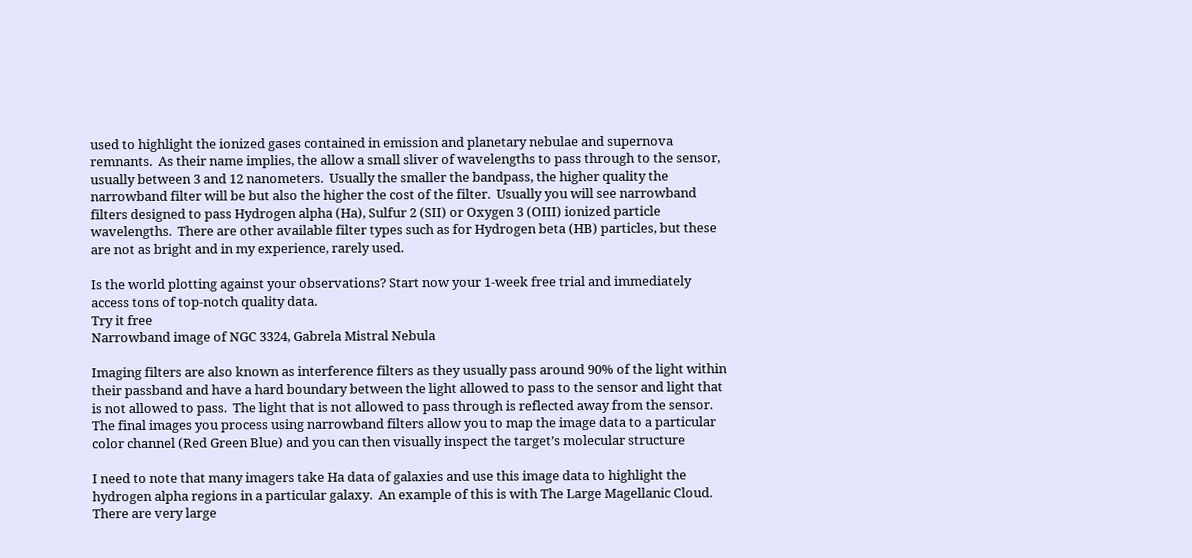used to highlight the ionized gases contained in emission and planetary nebulae and supernova remnants.  As their name implies, the allow a small sliver of wavelengths to pass through to the sensor, usually between 3 and 12 nanometers.  Usually the smaller the bandpass, the higher quality the narrowband filter will be but also the higher the cost of the filter.  Usually you will see narrowband filters designed to pass Hydrogen alpha (Ha), Sulfur 2 (SII) or Oxygen 3 (OIII) ionized particle wavelengths.  There are other available filter types such as for Hydrogen beta (HB) particles, but these are not as bright and in my experience, rarely used.

Is the world plotting against your observations? Start now your 1-week free trial and immediately access tons of top-notch quality data.
Try it free
Narrowband image of NGC 3324, Gabrela Mistral Nebula

Imaging filters are also known as interference filters as they usually pass around 90% of the light within their passband and have a hard boundary between the light allowed to pass to the sensor and light that is not allowed to pass.  The light that is not allowed to pass through is reflected away from the sensor.  The final images you process using narrowband filters allow you to map the image data to a particular color channel (Red Green Blue) and you can then visually inspect the target’s molecular structure

I need to note that many imagers take Ha data of galaxies and use this image data to highlight the hydrogen alpha regions in a particular galaxy.  An example of this is with The Large Magellanic Cloud.  There are very large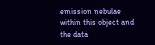emission nebulae within this object and the data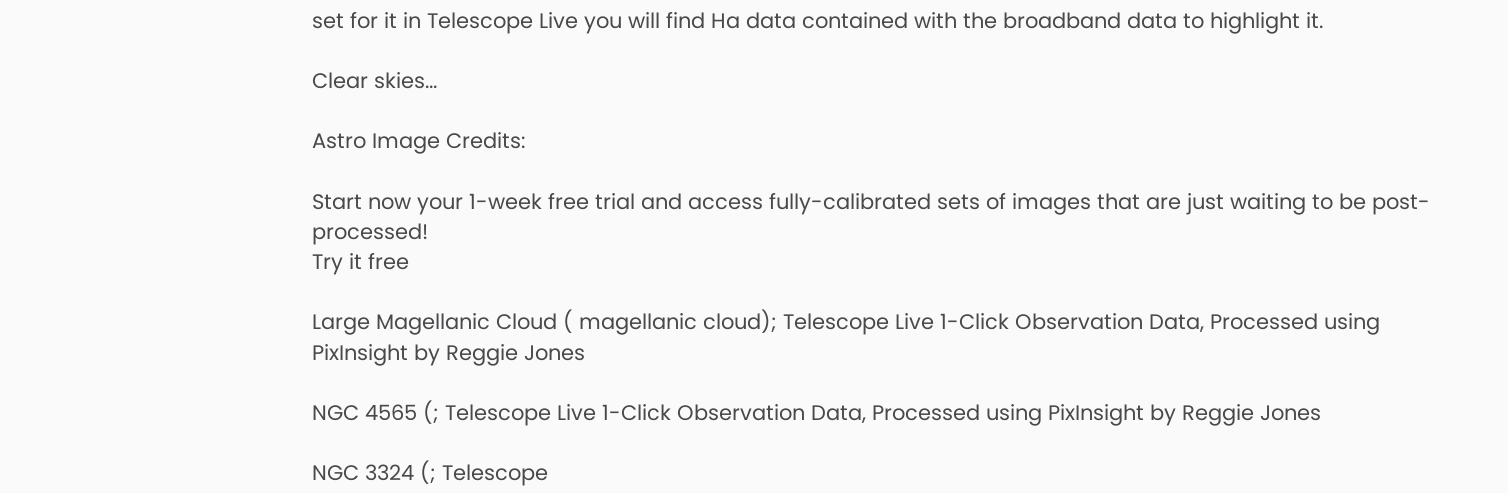set for it in Telescope Live you will find Ha data contained with the broadband data to highlight it.

Clear skies...

Astro Image Credits:

Start now your 1-week free trial and access fully-calibrated sets of images that are just waiting to be post-processed!
Try it free

Large Magellanic Cloud ( magellanic cloud); Telescope Live 1-Click Observation Data, Processed using PixInsight by Reggie Jones

NGC 4565 (; Telescope Live 1-Click Observation Data, Processed using PixInsight by Reggie Jones

NGC 3324 (; Telescope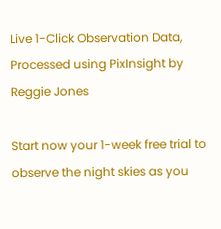Live 1-Click Observation Data, Processed using PixInsight by Reggie Jones

Start now your 1-week free trial to observe the night skies as you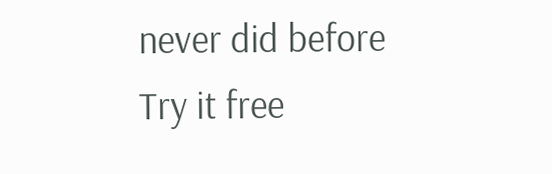never did before
Try it free